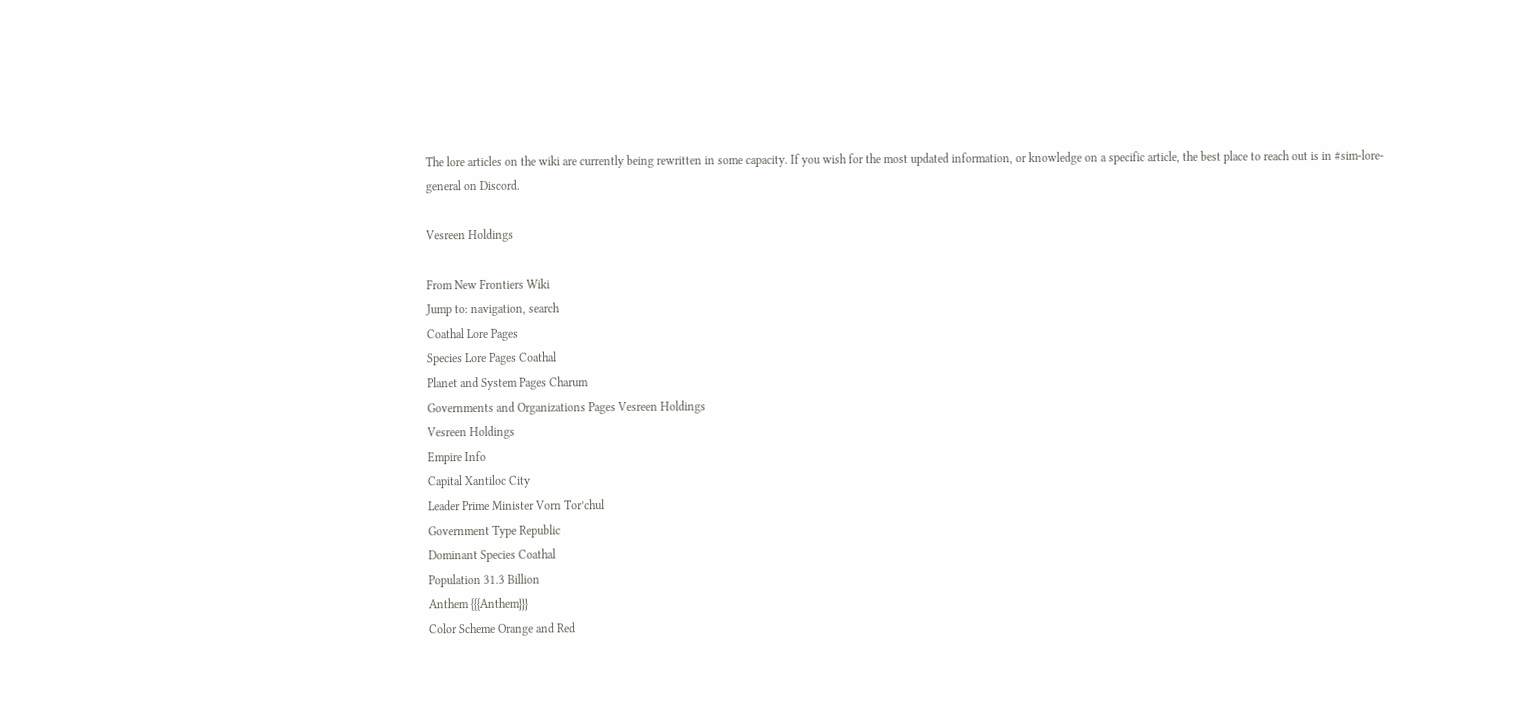The lore articles on the wiki are currently being rewritten in some capacity. If you wish for the most updated information, or knowledge on a specific article, the best place to reach out is in #sim-lore-general on Discord.

Vesreen Holdings

From New Frontiers Wiki
Jump to: navigation, search
Coathal Lore Pages
Species Lore Pages Coathal
Planet and System Pages Charum
Governments and Organizations Pages Vesreen Holdings
Vesreen Holdings
Empire Info
Capital Xantiloc City
Leader Prime Minister Vorn Tor’chul
Government Type Republic
Dominant Species Coathal
Population 31.3 Billion
Anthem {{{Anthem}}}
Color Scheme Orange and Red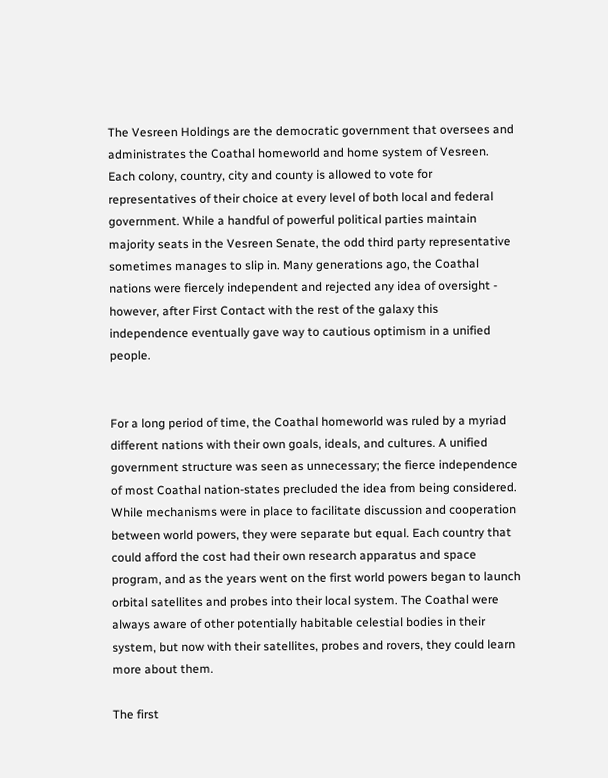The Vesreen Holdings are the democratic government that oversees and administrates the Coathal homeworld and home system of Vesreen. Each colony, country, city and county is allowed to vote for representatives of their choice at every level of both local and federal government. While a handful of powerful political parties maintain majority seats in the Vesreen Senate, the odd third party representative sometimes manages to slip in. Many generations ago, the Coathal nations were fiercely independent and rejected any idea of oversight - however, after First Contact with the rest of the galaxy this independence eventually gave way to cautious optimism in a unified people.


For a long period of time, the Coathal homeworld was ruled by a myriad different nations with their own goals, ideals, and cultures. A unified government structure was seen as unnecessary; the fierce independence of most Coathal nation-states precluded the idea from being considered. While mechanisms were in place to facilitate discussion and cooperation between world powers, they were separate but equal. Each country that could afford the cost had their own research apparatus and space program, and as the years went on the first world powers began to launch orbital satellites and probes into their local system. The Coathal were always aware of other potentially habitable celestial bodies in their system, but now with their satellites, probes and rovers, they could learn more about them.

The first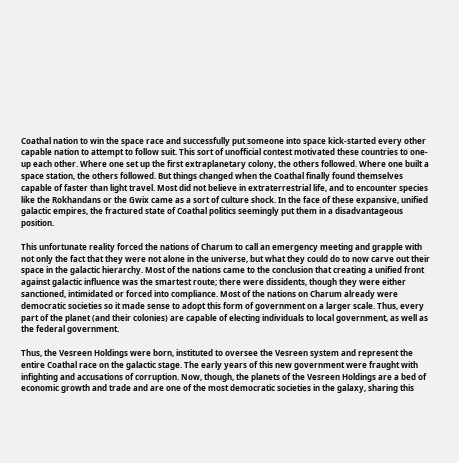Coathal nation to win the space race and successfully put someone into space kick-started every other capable nation to attempt to follow suit. This sort of unofficial contest motivated these countries to one-up each other. Where one set up the first extraplanetary colony, the others followed. Where one built a space station, the others followed. But things changed when the Coathal finally found themselves capable of faster than light travel. Most did not believe in extraterrestrial life, and to encounter species like the Rokhandans or the Gwix came as a sort of culture shock. In the face of these expansive, unified galactic empires, the fractured state of Coathal politics seemingly put them in a disadvantageous position.

This unfortunate reality forced the nations of Charum to call an emergency meeting and grapple with not only the fact that they were not alone in the universe, but what they could do to now carve out their space in the galactic hierarchy. Most of the nations came to the conclusion that creating a unified front against galactic influence was the smartest route; there were dissidents, though they were either sanctioned, intimidated or forced into compliance. Most of the nations on Charum already were democratic societies so it made sense to adopt this form of government on a larger scale. Thus, every part of the planet (and their colonies) are capable of electing individuals to local government, as well as the federal government.

Thus, the Vesreen Holdings were born, instituted to oversee the Vesreen system and represent the entire Coathal race on the galactic stage. The early years of this new government were fraught with infighting and accusations of corruption. Now, though, the planets of the Vesreen Holdings are a bed of economic growth and trade and are one of the most democratic societies in the galaxy, sharing this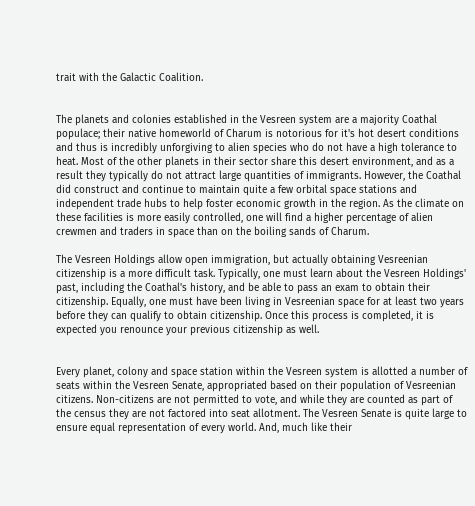trait with the Galactic Coalition.


The planets and colonies established in the Vesreen system are a majority Coathal populace; their native homeworld of Charum is notorious for it's hot desert conditions and thus is incredibly unforgiving to alien species who do not have a high tolerance to heat. Most of the other planets in their sector share this desert environment, and as a result they typically do not attract large quantities of immigrants. However, the Coathal did construct and continue to maintain quite a few orbital space stations and independent trade hubs to help foster economic growth in the region. As the climate on these facilities is more easily controlled, one will find a higher percentage of alien crewmen and traders in space than on the boiling sands of Charum.

The Vesreen Holdings allow open immigration, but actually obtaining Vesreenian citizenship is a more difficult task. Typically, one must learn about the Vesreen Holdings' past, including the Coathal's history, and be able to pass an exam to obtain their citizenship. Equally, one must have been living in Vesreenian space for at least two years before they can qualify to obtain citizenship. Once this process is completed, it is expected you renounce your previous citizenship as well.


Every planet, colony and space station within the Vesreen system is allotted a number of seats within the Vesreen Senate, appropriated based on their population of Vesreenian citizens. Non-citizens are not permitted to vote, and while they are counted as part of the census they are not factored into seat allotment. The Vesreen Senate is quite large to ensure equal representation of every world. And, much like their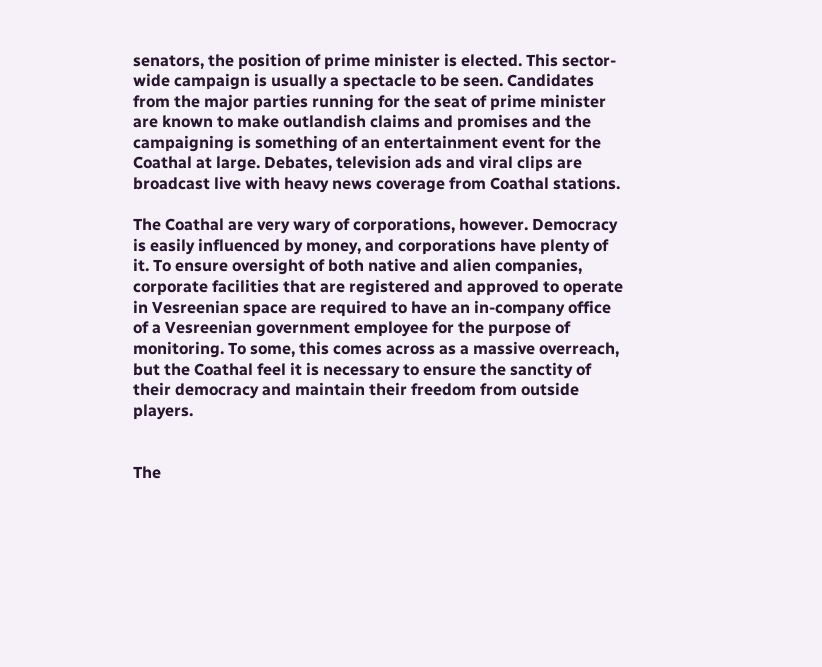senators, the position of prime minister is elected. This sector-wide campaign is usually a spectacle to be seen. Candidates from the major parties running for the seat of prime minister are known to make outlandish claims and promises and the campaigning is something of an entertainment event for the Coathal at large. Debates, television ads and viral clips are broadcast live with heavy news coverage from Coathal stations.

The Coathal are very wary of corporations, however. Democracy is easily influenced by money, and corporations have plenty of it. To ensure oversight of both native and alien companies, corporate facilities that are registered and approved to operate in Vesreenian space are required to have an in-company office of a Vesreenian government employee for the purpose of monitoring. To some, this comes across as a massive overreach, but the Coathal feel it is necessary to ensure the sanctity of their democracy and maintain their freedom from outside players.


The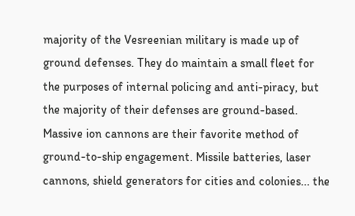majority of the Vesreenian military is made up of ground defenses. They do maintain a small fleet for the purposes of internal policing and anti-piracy, but the majority of their defenses are ground-based. Massive ion cannons are their favorite method of ground-to-ship engagement. Missile batteries, laser cannons, shield generators for cities and colonies... the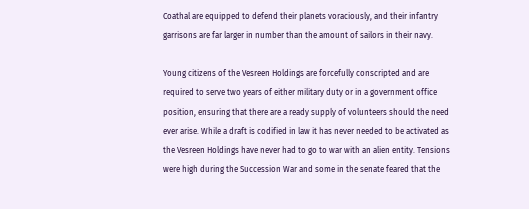Coathal are equipped to defend their planets voraciously, and their infantry garrisons are far larger in number than the amount of sailors in their navy.

Young citizens of the Vesreen Holdings are forcefully conscripted and are required to serve two years of either military duty or in a government office position, ensuring that there are a ready supply of volunteers should the need ever arise. While a draft is codified in law it has never needed to be activated as the Vesreen Holdings have never had to go to war with an alien entity. Tensions were high during the Succession War and some in the senate feared that the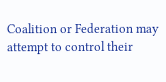Coalition or Federation may attempt to control their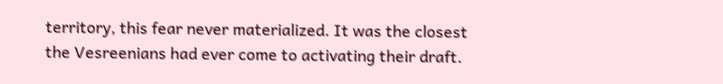territory, this fear never materialized. It was the closest the Vesreenians had ever come to activating their draft.